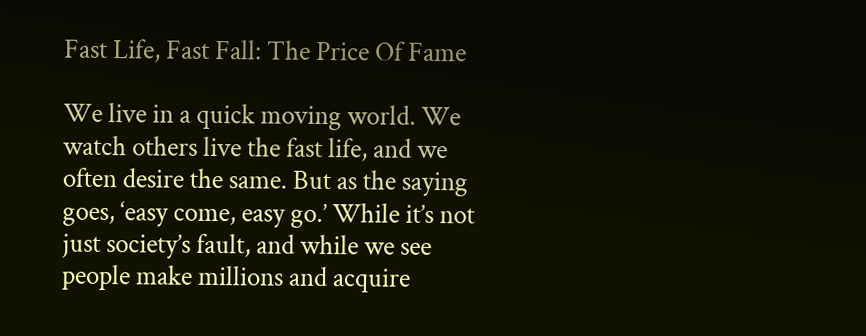Fast Life, Fast Fall: The Price Of Fame

We live in a quick moving world. We watch others live the fast life, and we often desire the same. But as the saying goes, ‘easy come, easy go.’ While it’s not just society’s fault, and while we see people make millions and acquire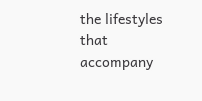the lifestyles that accompany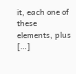it, each one of these elements, plus […]